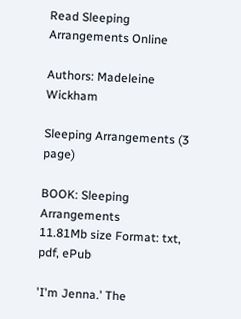Read Sleeping Arrangements Online

Authors: Madeleine Wickham

Sleeping Arrangements (3 page)

BOOK: Sleeping Arrangements
11.81Mb size Format: txt, pdf, ePub

'I'm Jenna.' The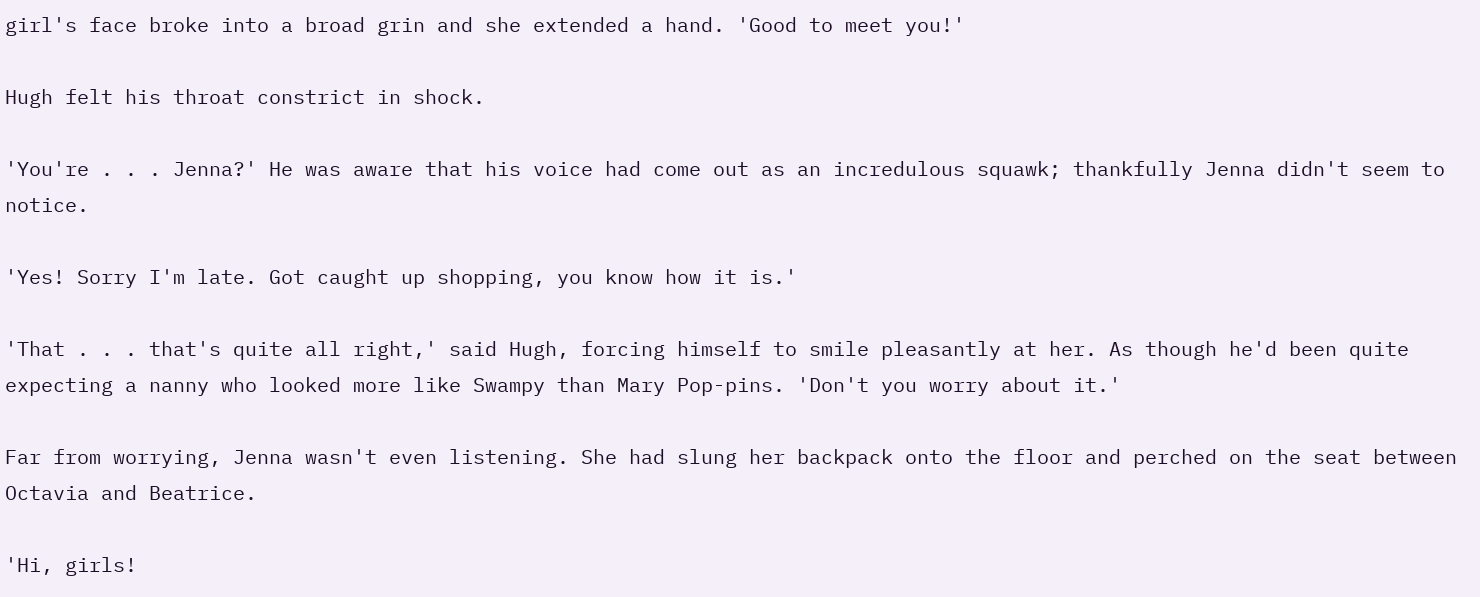girl's face broke into a broad grin and she extended a hand. 'Good to meet you!'

Hugh felt his throat constrict in shock.

'You're . . . Jenna?' He was aware that his voice had come out as an incredulous squawk; thankfully Jenna didn't seem to notice.

'Yes! Sorry I'm late. Got caught up shopping, you know how it is.'

'That . . . that's quite all right,' said Hugh, forcing himself to smile pleasantly at her. As though he'd been quite expecting a nanny who looked more like Swampy than Mary Pop-pins. 'Don't you worry about it.'

Far from worrying, Jenna wasn't even listening. She had slung her backpack onto the floor and perched on the seat between Octavia and Beatrice.

'Hi, girls!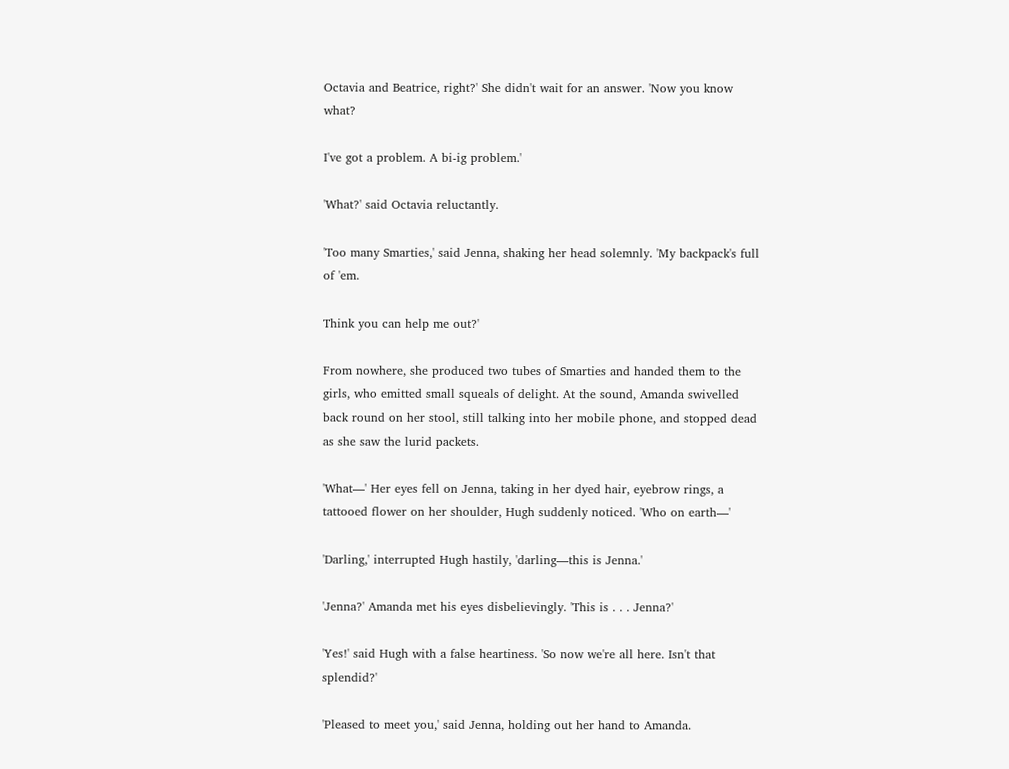Octavia and Beatrice, right?' She didn't wait for an answer. 'Now you know what?

I've got a problem. A bi-ig problem.'

'What?' said Octavia reluctantly.

'Too many Smarties,' said Jenna, shaking her head solemnly. 'My backpack's full of 'em.

Think you can help me out?'

From nowhere, she produced two tubes of Smarties and handed them to the girls, who emitted small squeals of delight. At the sound, Amanda swivelled back round on her stool, still talking into her mobile phone, and stopped dead as she saw the lurid packets.

'What—' Her eyes fell on Jenna, taking in her dyed hair, eyebrow rings, a tattooed flower on her shoulder, Hugh suddenly noticed. 'Who on earth—'

'Darling,' interrupted Hugh hastily, 'darling—this is Jenna.'

'Jenna?' Amanda met his eyes disbelievingly. 'This is . . . Jenna?'

'Yes!' said Hugh with a false heartiness. 'So now we're all here. Isn't that splendid?'

'Pleased to meet you,' said Jenna, holding out her hand to Amanda.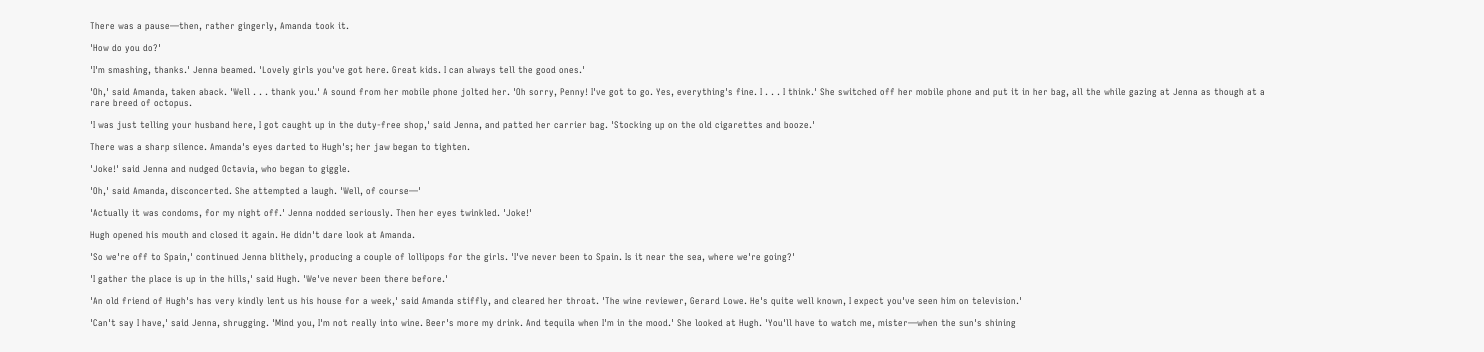There was a pause—then, rather gingerly, Amanda took it.

'How do you do?'

'I'm smashing, thanks.' Jenna beamed. 'Lovely girls you've got here. Great kids. I can always tell the good ones.'

'Oh,' said Amanda, taken aback. 'Well . . . thank you.' A sound from her mobile phone jolted her. 'Oh sorry, Penny! I've got to go. Yes, everything's fine. I . . . I think.' She switched off her mobile phone and put it in her bag, all the while gazing at Jenna as though at a rare breed of octopus.

'I was just telling your husband here, I got caught up in the duty-free shop,' said Jenna, and patted her carrier bag. 'Stocking up on the old cigarettes and booze.'

There was a sharp silence. Amanda's eyes darted to Hugh's; her jaw began to tighten.

'Joke!' said Jenna and nudged Octavia, who began to giggle.

'Oh,' said Amanda, disconcerted. She attempted a laugh. 'Well, of course—'

'Actually it was condoms, for my night off.' Jenna nodded seriously. Then her eyes twinkled. 'Joke!'

Hugh opened his mouth and closed it again. He didn't dare look at Amanda.

'So we're off to Spain,' continued Jenna blithely, producing a couple of lollipops for the girls. 'I've never been to Spain. Is it near the sea, where we're going?'

'I gather the place is up in the hills,' said Hugh. 'We've never been there before.'

'An old friend of Hugh's has very kindly lent us his house for a week,' said Amanda stiffly, and cleared her throat. 'The wine reviewer, Gerard Lowe. He's quite well known, I expect you've seen him on television.'

'Can't say I have,' said Jenna, shrugging. 'Mind you, I'm not really into wine. Beer's more my drink. And tequila when I'm in the mood.' She looked at Hugh. 'You'll have to watch me, mister—when the sun's shining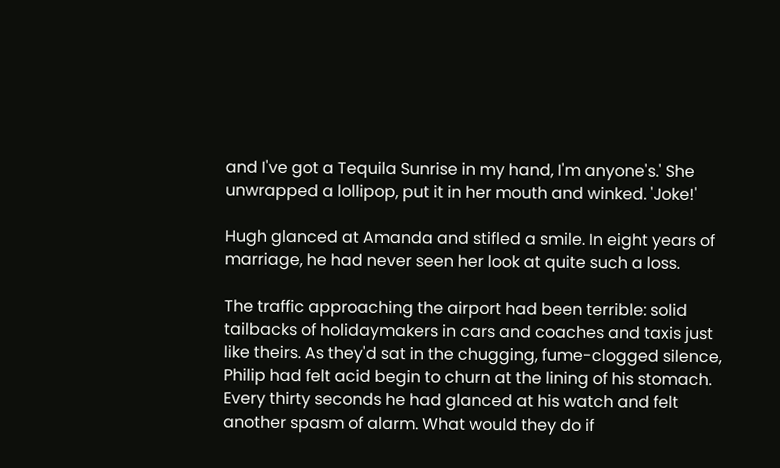and I've got a Tequila Sunrise in my hand, I'm anyone's.' She unwrapped a lollipop, put it in her mouth and winked. 'Joke!'

Hugh glanced at Amanda and stifled a smile. In eight years of marriage, he had never seen her look at quite such a loss.

The traffic approaching the airport had been terrible: solid tailbacks of holidaymakers in cars and coaches and taxis just like theirs. As they'd sat in the chugging, fume-clogged silence, Philip had felt acid begin to churn at the lining of his stomach. Every thirty seconds he had glanced at his watch and felt another spasm of alarm. What would they do if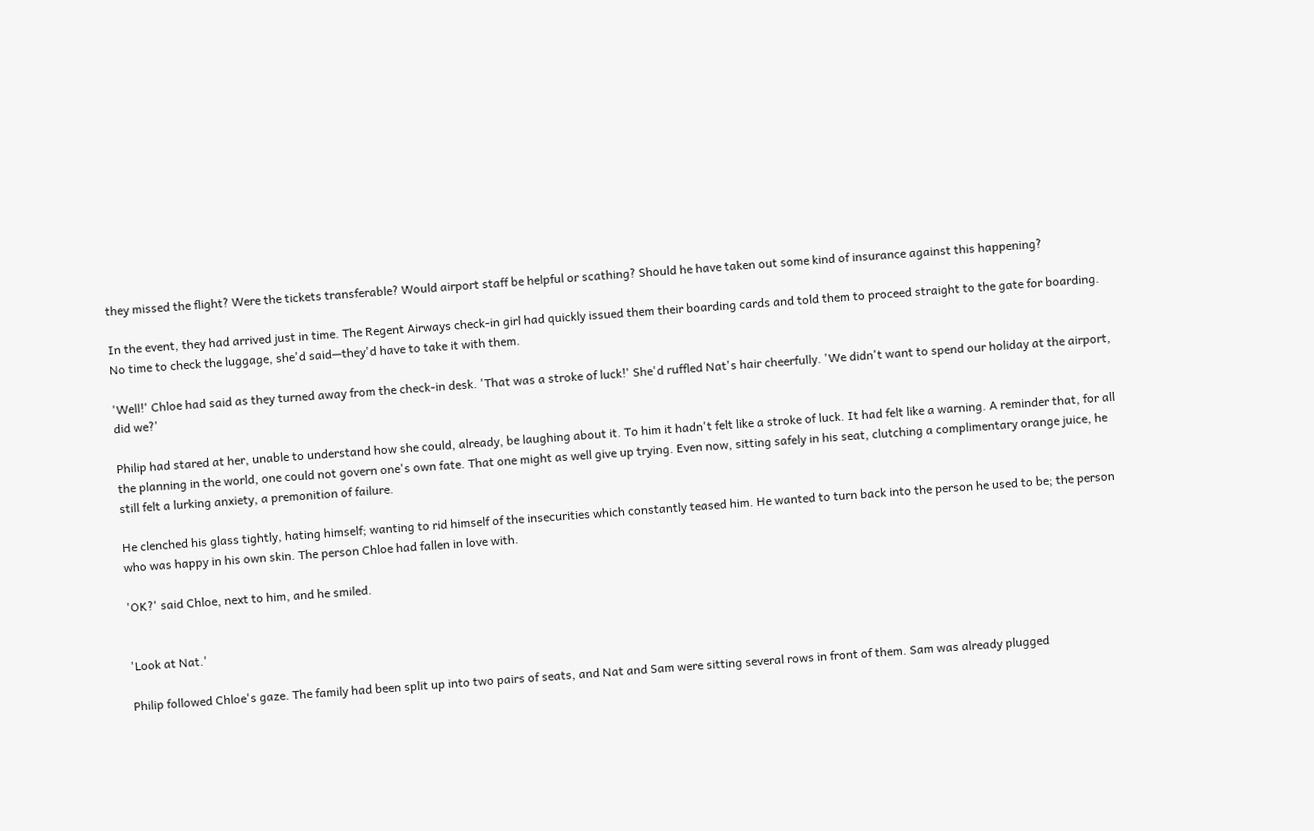they missed the flight? Were the tickets transferable? Would airport staff be helpful or scathing? Should he have taken out some kind of insurance against this happening?

In the event, they had arrived just in time. The Regent Airways check-in girl had quickly issued them their boarding cards and told them to proceed straight to the gate for boarding. No time to check the luggage, she'd said—they'd have to take it with them.

'Well!' Chloe had said as they turned away from the check-in desk. 'That was a stroke of luck!' She'd ruffled Nat's hair cheerfully. 'We didn't want to spend our holiday at the airport, did we?'

Philip had stared at her, unable to understand how she could, already, be laughing about it. To him it hadn't felt like a stroke of luck. It had felt like a warning. A reminder that, for all the planning in the world, one could not govern one's own fate. That one might as well give up trying. Even now, sitting safely in his seat, clutching a complimentary orange juice, he still felt a lurking anxiety, a premonition of failure.

He clenched his glass tightly, hating himself; wanting to rid himself of the insecurities which constantly teased him. He wanted to turn back into the person he used to be; the person who was happy in his own skin. The person Chloe had fallen in love with.

'OK?' said Chloe, next to him, and he smiled.


'Look at Nat.'

Philip followed Chloe's gaze. The family had been split up into two pairs of seats, and Nat and Sam were sitting several rows in front of them. Sam was already plugged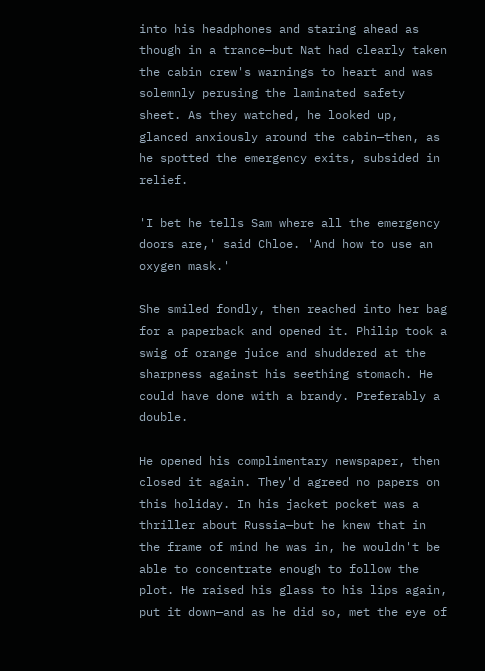into his headphones and staring ahead as though in a trance—but Nat had clearly taken the cabin crew's warnings to heart and was solemnly perusing the laminated safety sheet. As they watched, he looked up, glanced anxiously around the cabin—then, as he spotted the emergency exits, subsided in relief.

'I bet he tells Sam where all the emergency doors are,' said Chloe. 'And how to use an oxygen mask.'

She smiled fondly, then reached into her bag for a paperback and opened it. Philip took a swig of orange juice and shuddered at the sharpness against his seething stomach. He could have done with a brandy. Preferably a double.

He opened his complimentary newspaper, then closed it again. They'd agreed no papers on this holiday. In his jacket pocket was a thriller about Russia—but he knew that in the frame of mind he was in, he wouldn't be able to concentrate enough to follow the plot. He raised his glass to his lips again, put it down—and as he did so, met the eye of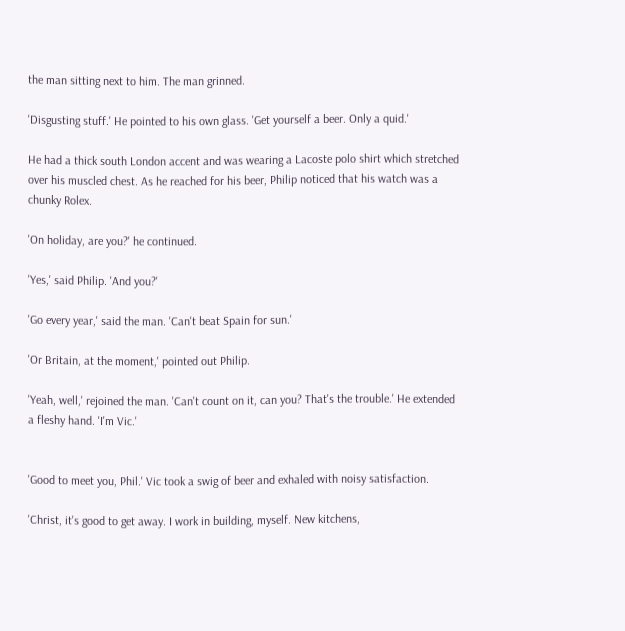the man sitting next to him. The man grinned.

'Disgusting stuff.' He pointed to his own glass. 'Get yourself a beer. Only a quid.'

He had a thick south London accent and was wearing a Lacoste polo shirt which stretched over his muscled chest. As he reached for his beer, Philip noticed that his watch was a chunky Rolex.

'On holiday, are you?' he continued.

'Yes,' said Philip. 'And you?'

'Go every year,' said the man. 'Can't beat Spain for sun.'

'Or Britain, at the moment,' pointed out Philip.

'Yeah, well,' rejoined the man. 'Can't count on it, can you? That's the trouble.' He extended a fleshy hand. 'I'm Vic.'


'Good to meet you, Phil.' Vic took a swig of beer and exhaled with noisy satisfaction.

'Christ, it's good to get away. I work in building, myself. New kitchens,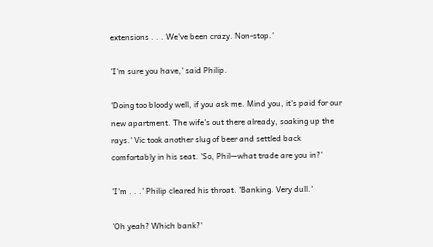extensions . . . We've been crazy. Non-stop.'

'I'm sure you have,' said Philip.

'Doing too bloody well, if you ask me. Mind you, it's paid for our new apartment. The wife's out there already, soaking up the rays.' Vic took another slug of beer and settled back comfortably in his seat. 'So, Phil—what trade are you in?'

'I'm . . .' Philip cleared his throat. 'Banking. Very dull.'

'Oh yeah? Which bank?'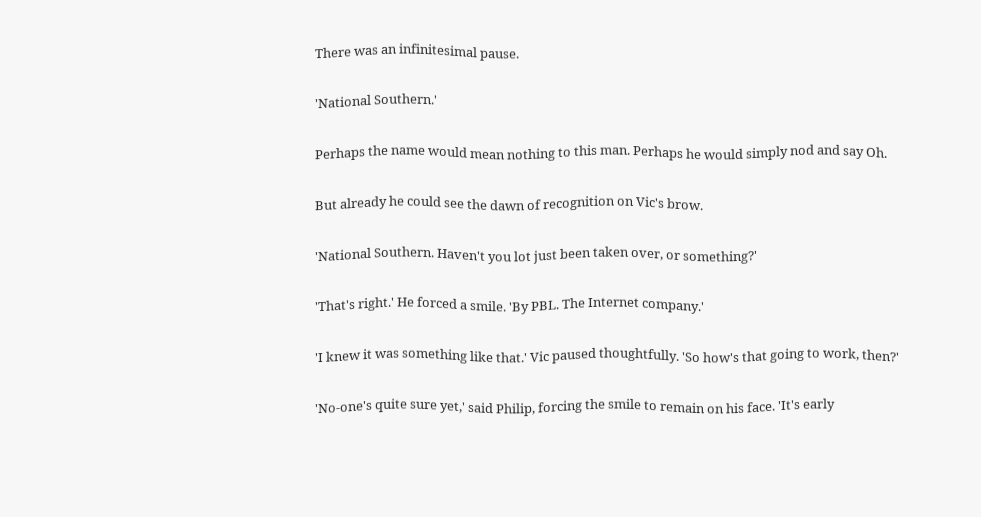There was an infinitesimal pause.

'National Southern.'

Perhaps the name would mean nothing to this man. Perhaps he would simply nod and say Oh.

But already he could see the dawn of recognition on Vic's brow.

'National Southern. Haven't you lot just been taken over, or something?'

'That's right.' He forced a smile. 'By PBL. The Internet company.'

'I knew it was something like that.' Vic paused thoughtfully. 'So how's that going to work, then?'

'No-one's quite sure yet,' said Philip, forcing the smile to remain on his face. 'It's early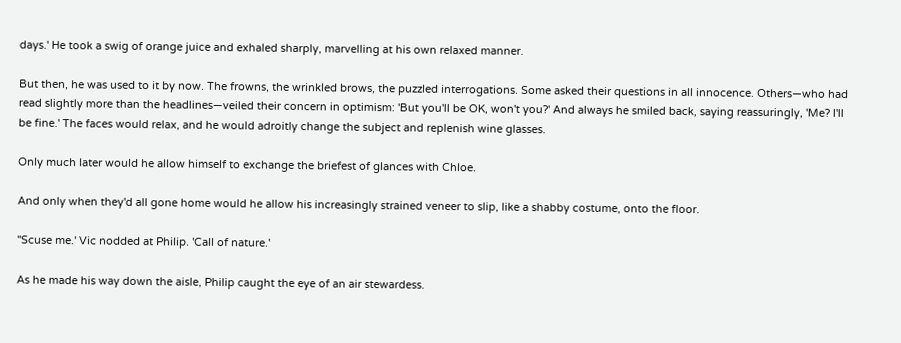days.' He took a swig of orange juice and exhaled sharply, marvelling at his own relaxed manner.

But then, he was used to it by now. The frowns, the wrinkled brows, the puzzled interrogations. Some asked their questions in all innocence. Others—who had read slightly more than the headlines—veiled their concern in optimism: 'But you'll be OK, won't you?' And always he smiled back, saying reassuringly, 'Me? I'll be fine.' The faces would relax, and he would adroitly change the subject and replenish wine glasses.

Only much later would he allow himself to exchange the briefest of glances with Chloe.

And only when they'd all gone home would he allow his increasingly strained veneer to slip, like a shabby costume, onto the floor.

''Scuse me.' Vic nodded at Philip. 'Call of nature.'

As he made his way down the aisle, Philip caught the eye of an air stewardess.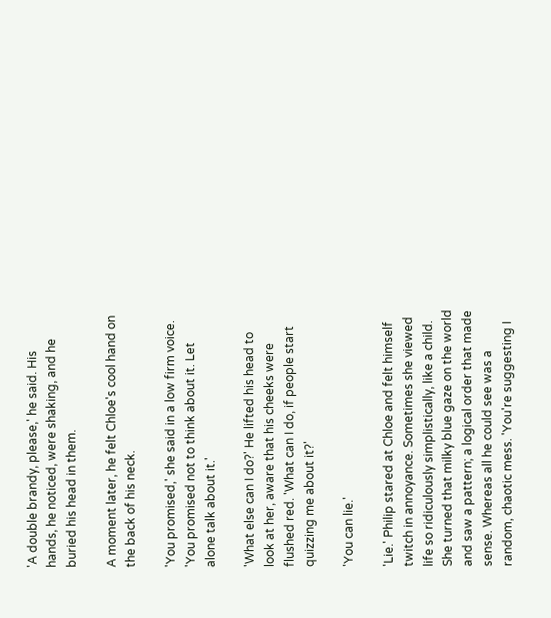'A double brandy, please,' he said. His hands, he noticed, were shaking, and he buried his head in them.

A moment later, he felt Chloe's cool hand on the back of his neck.

'You promised,' she said in a low firm voice. 'You promised not to think about it. Let alone talk about it.'

'What else can I do?' He lifted his head to look at her, aware that his cheeks were flushed red. 'What can I do, if people start quizzing me about it?'

'You can lie.'

'Lie.' Philip stared at Chloe and felt himself twitch in annoyance. Sometimes she viewed life so ridiculously simplistically, like a child. She turned that milky blue gaze on the world and saw a pattern; a logical order that made sense. Whereas all he could see was a random, chaotic mess. 'You're suggesting I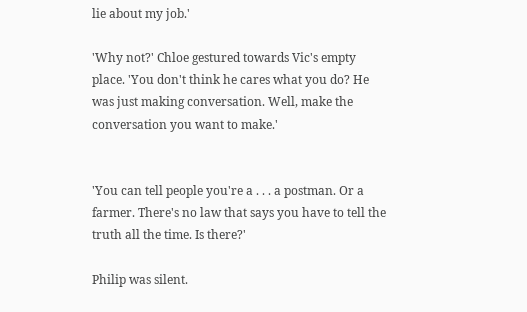lie about my job.'

'Why not?' Chloe gestured towards Vic's empty place. 'You don't think he cares what you do? He was just making conversation. Well, make the conversation you want to make.'


'You can tell people you're a . . . a postman. Or a farmer. There's no law that says you have to tell the truth all the time. Is there?'

Philip was silent.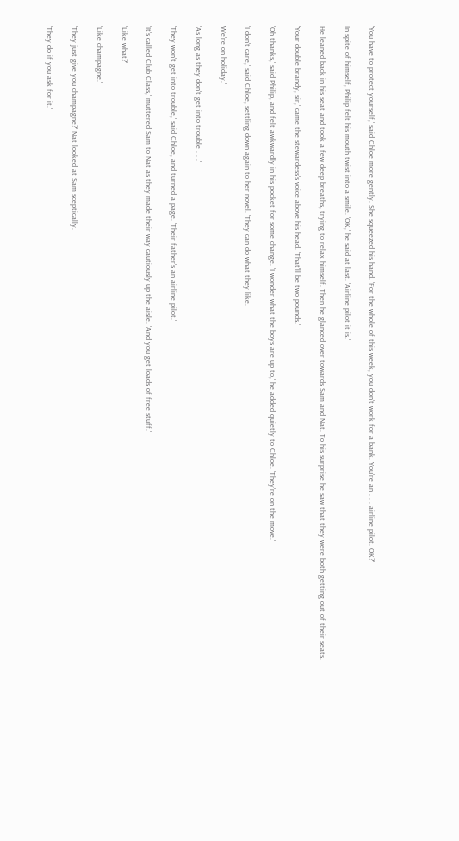'You have to protect yourself,' said Chloe more gently. She squeezed his hand. 'For the whole of this week, you don't work for a bank. You're an . . . airline pilot. OK?'

In spite of himself, Philip felt his mouth twist into a smile. 'OK,' he said at last. 'Airline pilot it is.'

He leaned back in his seat and took a few deep breaths, trying to relax himself. Then he glanced over towards Sam and Nat. To his surprise he saw that they were both getting out of their seats.

'Your double brandy, sir,' came the stewardess's voice above his head. 'That'll be two pounds.'

'Oh thanks,' said Philip, and felt awkwardly in his pocket for some change. 'I wonder what the boys are up to,' he added quietly to Chloe. 'They're on the move.'

'I don't care,' said Chloe, settling down again to her novel. 'They can do what they like.

We're on holiday.'

'As long as they don't get into trouble . . .'

'They won't get into trouble,' said Chloe, and turned a page. 'Their father's an airline pilot.'

'It's called Club Class,' muttered Sam to Nat as they made their way cautiously up the aisle. 'And you get loads of free stuff.'

'Like what?'

'Like champagne.'

'They just give you champagne?' Nat looked at Sam sceptically.

'They do if you ask for it.'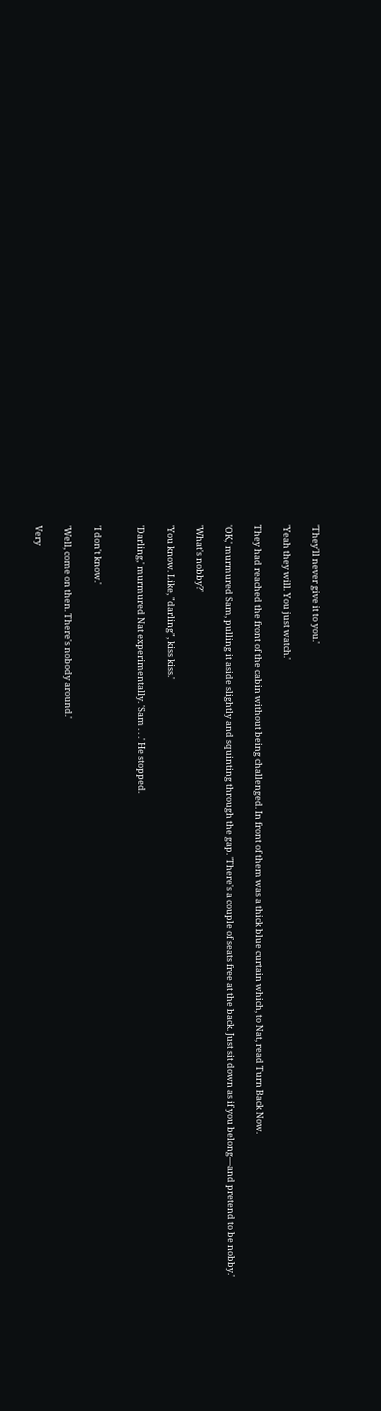'They'll never give it to you.'

'Yeah they will. You just watch.'

They had reached the front of the cabin without being challenged. In front of them was a thick blue curtain which, to Nat, read Turn Back Now.

'OK,' murmured Sam, pulling it aside slightly and squinting through the gap. 'There's a couple of seats free at the back. Just sit down as if you belong—and pretend to be nobby.'

'What's nobby?'

'You know. Like, "darling", kiss kiss.'

'Darling,' murmured Nat experimentally. 'Sam . . .' He stopped.


'I don't know.'

'Well, come on then. There's nobody around.'

Very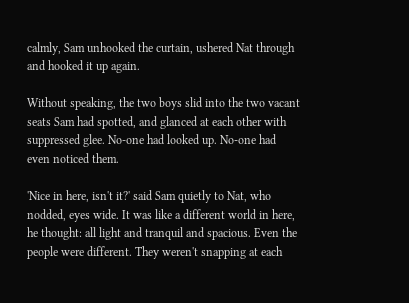calmly, Sam unhooked the curtain, ushered Nat through and hooked it up again.

Without speaking, the two boys slid into the two vacant seats Sam had spotted, and glanced at each other with suppressed glee. No-one had looked up. No-one had even noticed them.

'Nice in here, isn't it?' said Sam quietly to Nat, who nodded, eyes wide. It was like a different world in here, he thought: all light and tranquil and spacious. Even the people were different. They weren't snapping at each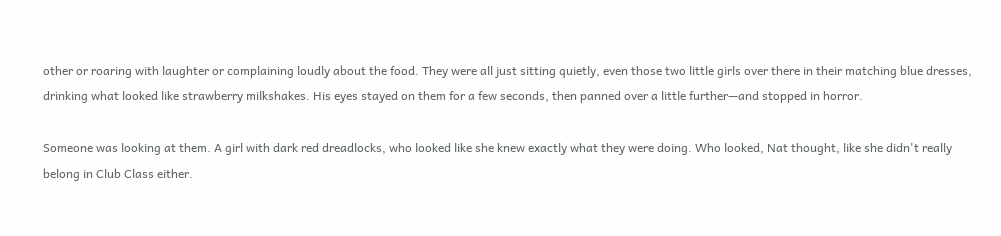other or roaring with laughter or complaining loudly about the food. They were all just sitting quietly, even those two little girls over there in their matching blue dresses, drinking what looked like strawberry milkshakes. His eyes stayed on them for a few seconds, then panned over a little further—and stopped in horror.

Someone was looking at them. A girl with dark red dreadlocks, who looked like she knew exactly what they were doing. Who looked, Nat thought, like she didn't really belong in Club Class either.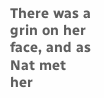There was a grin on her face, and as Nat met her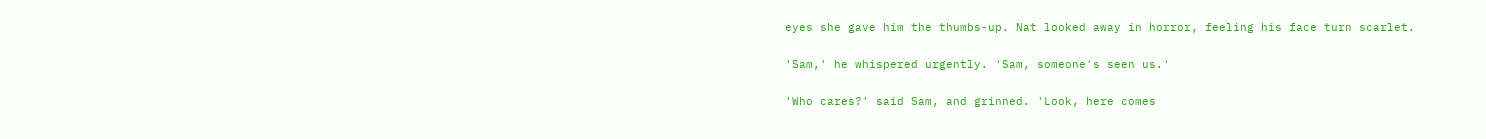eyes she gave him the thumbs-up. Nat looked away in horror, feeling his face turn scarlet.

'Sam,' he whispered urgently. 'Sam, someone's seen us.'

'Who cares?' said Sam, and grinned. 'Look, here comes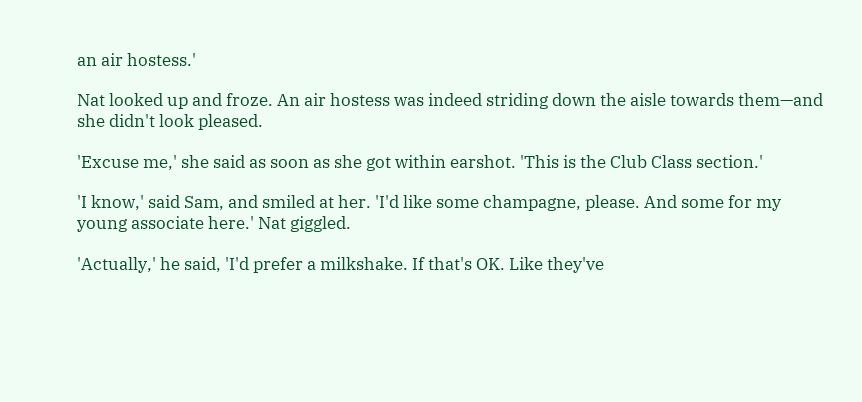an air hostess.'

Nat looked up and froze. An air hostess was indeed striding down the aisle towards them—and she didn't look pleased.

'Excuse me,' she said as soon as she got within earshot. 'This is the Club Class section.'

'I know,' said Sam, and smiled at her. 'I'd like some champagne, please. And some for my young associate here.' Nat giggled.

'Actually,' he said, 'I'd prefer a milkshake. If that's OK. Like they've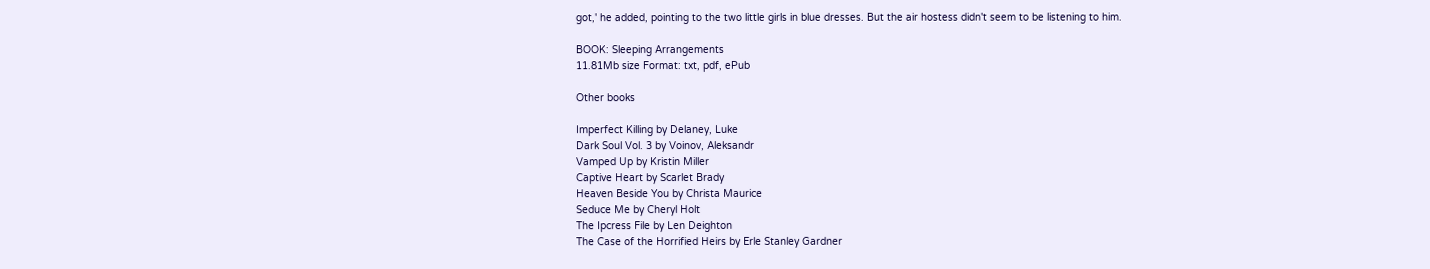got,' he added, pointing to the two little girls in blue dresses. But the air hostess didn't seem to be listening to him.

BOOK: Sleeping Arrangements
11.81Mb size Format: txt, pdf, ePub

Other books

Imperfect Killing by Delaney, Luke
Dark Soul Vol. 3 by Voinov, Aleksandr
Vamped Up by Kristin Miller
Captive Heart by Scarlet Brady
Heaven Beside You by Christa Maurice
Seduce Me by Cheryl Holt
The Ipcress File by Len Deighton
The Case of the Horrified Heirs by Erle Stanley Gardner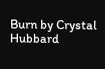Burn by Crystal Hubbard